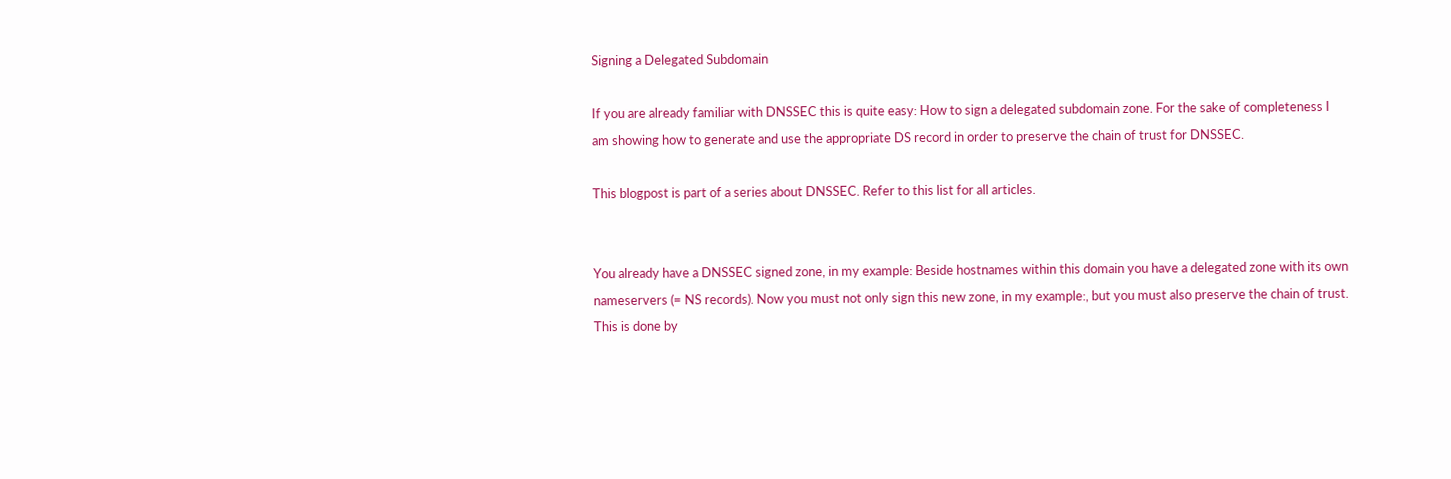Signing a Delegated Subdomain

If you are already familiar with DNSSEC this is quite easy: How to sign a delegated subdomain zone. For the sake of completeness I am showing how to generate and use the appropriate DS record in order to preserve the chain of trust for DNSSEC.

This blogpost is part of a series about DNSSEC. Refer to this list for all articles.


You already have a DNSSEC signed zone, in my example: Beside hostnames within this domain you have a delegated zone with its own nameservers (= NS records). Now you must not only sign this new zone, in my example:, but you must also preserve the chain of trust. This is done by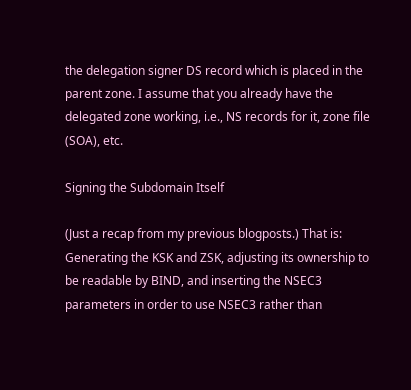the delegation signer DS record which is placed in the parent zone. I assume that you already have the delegated zone working, i.e., NS records for it, zone file (SOA), etc.

Signing the Subdomain Itself

(Just a recap from my previous blogposts.) That is: Generating the KSK and ZSK, adjusting its ownership to be readable by BIND, and inserting the NSEC3 parameters in order to use NSEC3 rather than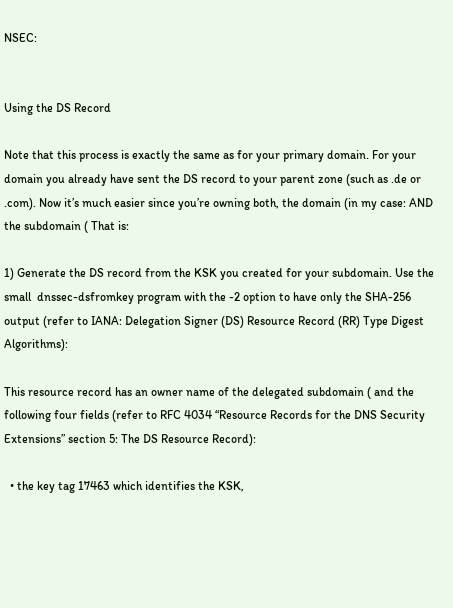NSEC:


Using the DS Record

Note that this process is exactly the same as for your primary domain. For your domain you already have sent the DS record to your parent zone (such as .de or .com). Now it’s much easier since you’re owning both, the domain (in my case: AND the subdomain ( That is:

1) Generate the DS record from the KSK you created for your subdomain. Use the small  dnssec-dsfromkey program with the -2 option to have only the SHA-256 output (refer to IANA: Delegation Signer (DS) Resource Record (RR) Type Digest Algorithms):

This resource record has an owner name of the delegated subdomain ( and the following four fields (refer to RFC 4034 “Resource Records for the DNS Security Extensions” section 5: The DS Resource Record):

  • the key tag 17463 which identifies the KSK,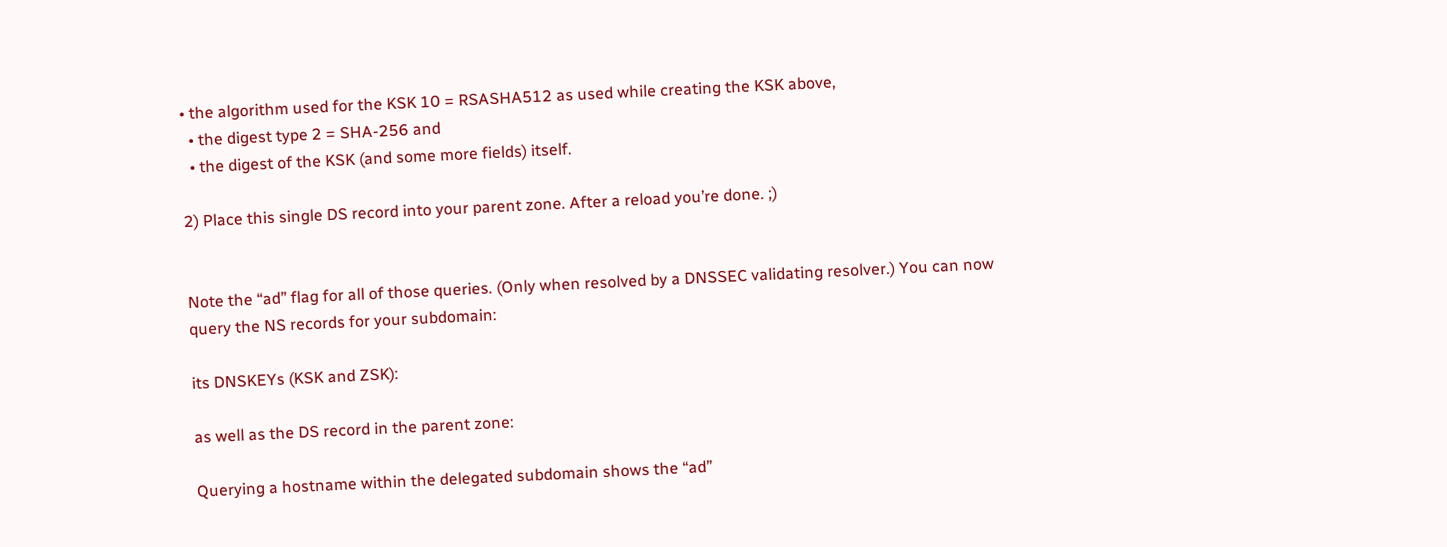• the algorithm used for the KSK 10 = RSASHA512 as used while creating the KSK above,
  • the digest type 2 = SHA-256 and
  • the digest of the KSK (and some more fields) itself.

2) Place this single DS record into your parent zone. After a reload you’re done. ;)


Note the “ad” flag for all of those queries. (Only when resolved by a DNSSEC validating resolver.) You can now query the NS records for your subdomain:

its DNSKEYs (KSK and ZSK):

as well as the DS record in the parent zone:

Querying a hostname within the delegated subdomain shows the “ad”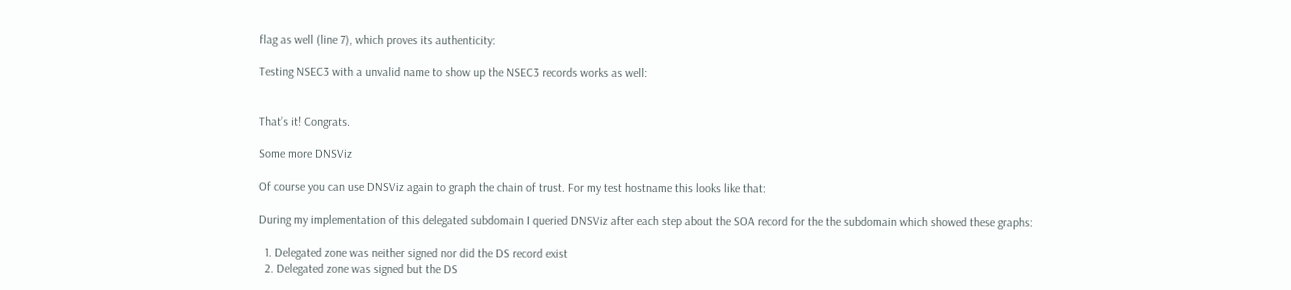flag as well (line 7), which proves its authenticity:

Testing NSEC3 with a unvalid name to show up the NSEC3 records works as well:


That’s it! Congrats.

Some more DNSViz

Of course you can use DNSViz again to graph the chain of trust. For my test hostname this looks like that:

During my implementation of this delegated subdomain I queried DNSViz after each step about the SOA record for the the subdomain which showed these graphs:

  1. Delegated zone was neither signed nor did the DS record exist
  2. Delegated zone was signed but the DS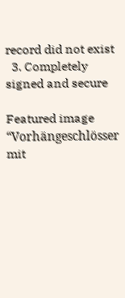record did not exist
  3. Completely signed and secure

Featured image “Vorhängeschlösser mit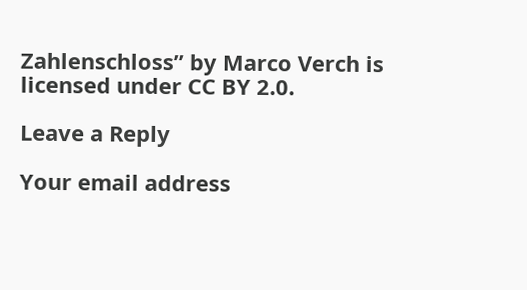Zahlenschloss” by Marco Verch is licensed under CC BY 2.0.

Leave a Reply

Your email address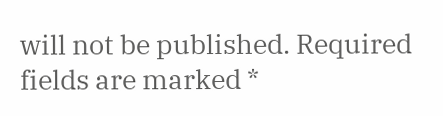will not be published. Required fields are marked *